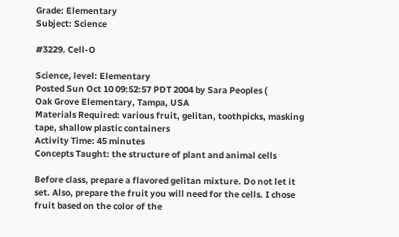Grade: Elementary
Subject: Science

#3229. Cell-O

Science, level: Elementary
Posted Sun Oct 10 09:52:57 PDT 2004 by Sara Peoples (
Oak Grove Elementary, Tampa, USA
Materials Required: various fruit, gelitan, toothpicks, masking tape, shallow plastic containers
Activity Time: 45 minutes
Concepts Taught: the structure of plant and animal cells

Before class, prepare a flavored gelitan mixture. Do not let it set. Also, prepare the fruit you will need for the cells. I chose fruit based on the color of the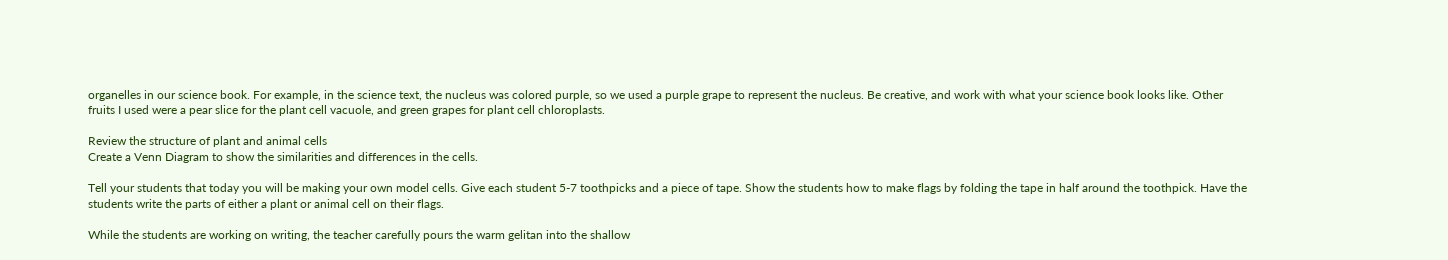organelles in our science book. For example, in the science text, the nucleus was colored purple, so we used a purple grape to represent the nucleus. Be creative, and work with what your science book looks like. Other fruits I used were a pear slice for the plant cell vacuole, and green grapes for plant cell chloroplasts.

Review the structure of plant and animal cells
Create a Venn Diagram to show the similarities and differences in the cells.

Tell your students that today you will be making your own model cells. Give each student 5-7 toothpicks and a piece of tape. Show the students how to make flags by folding the tape in half around the toothpick. Have the students write the parts of either a plant or animal cell on their flags.

While the students are working on writing, the teacher carefully pours the warm gelitan into the shallow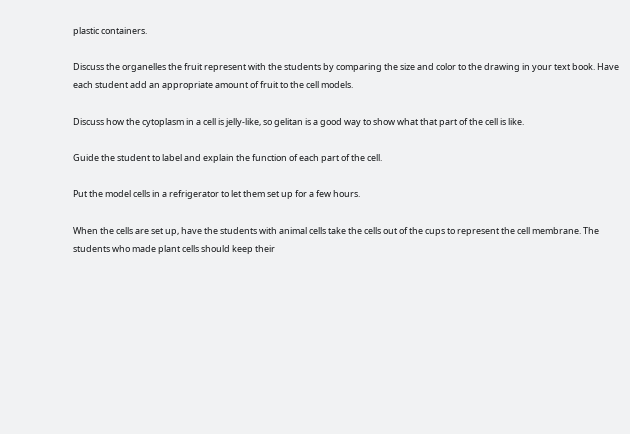plastic containers.

Discuss the organelles the fruit represent with the students by comparing the size and color to the drawing in your text book. Have each student add an appropriate amount of fruit to the cell models.

Discuss how the cytoplasm in a cell is jelly-like, so gelitan is a good way to show what that part of the cell is like.

Guide the student to label and explain the function of each part of the cell.

Put the model cells in a refrigerator to let them set up for a few hours.

When the cells are set up, have the students with animal cells take the cells out of the cups to represent the cell membrane. The students who made plant cells should keep their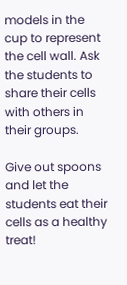models in the cup to represent the cell wall. Ask the students to share their cells with others in their groups.

Give out spoons and let the students eat their cells as a healthy treat!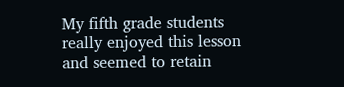My fifth grade students really enjoyed this lesson and seemed to retain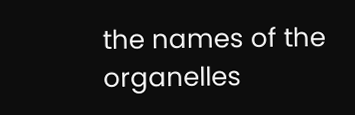the names of the organelles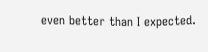even better than I expected.